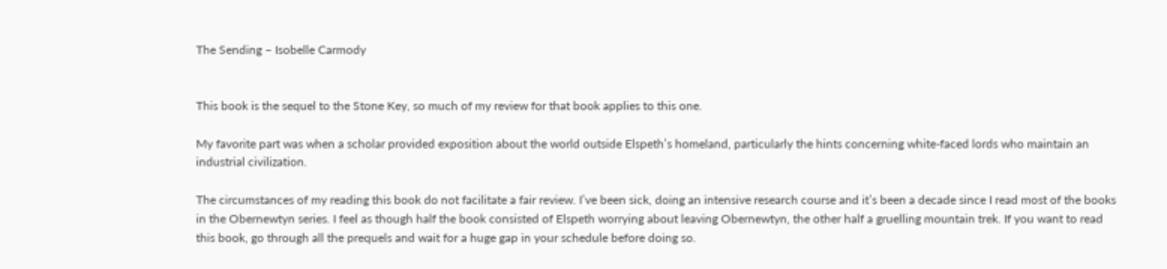The Sending – Isobelle Carmody


This book is the sequel to the Stone Key, so much of my review for that book applies to this one.

My favorite part was when a scholar provided exposition about the world outside Elspeth’s homeland, particularly the hints concerning white-faced lords who maintain an industrial civilization.

The circumstances of my reading this book do not facilitate a fair review. I’ve been sick, doing an intensive research course and it’s been a decade since I read most of the books in the Obernewtyn series. I feel as though half the book consisted of Elspeth worrying about leaving Obernewtyn, the other half a gruelling mountain trek. If you want to read this book, go through all the prequels and wait for a huge gap in your schedule before doing so.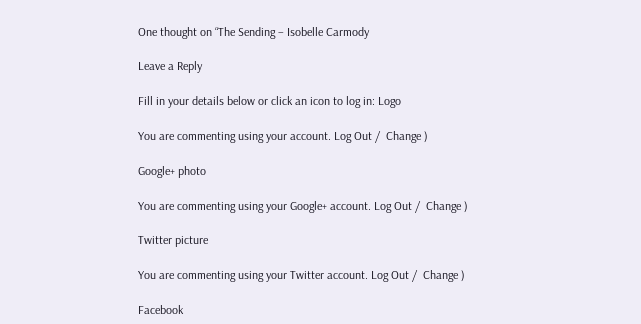One thought on “The Sending – Isobelle Carmody

Leave a Reply

Fill in your details below or click an icon to log in: Logo

You are commenting using your account. Log Out /  Change )

Google+ photo

You are commenting using your Google+ account. Log Out /  Change )

Twitter picture

You are commenting using your Twitter account. Log Out /  Change )

Facebook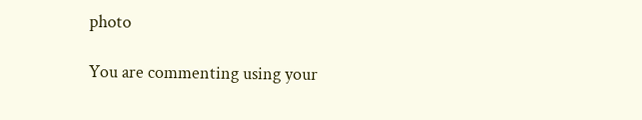photo

You are commenting using your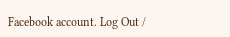Facebook account. Log Out /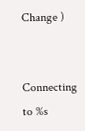Change )


Connecting to %s